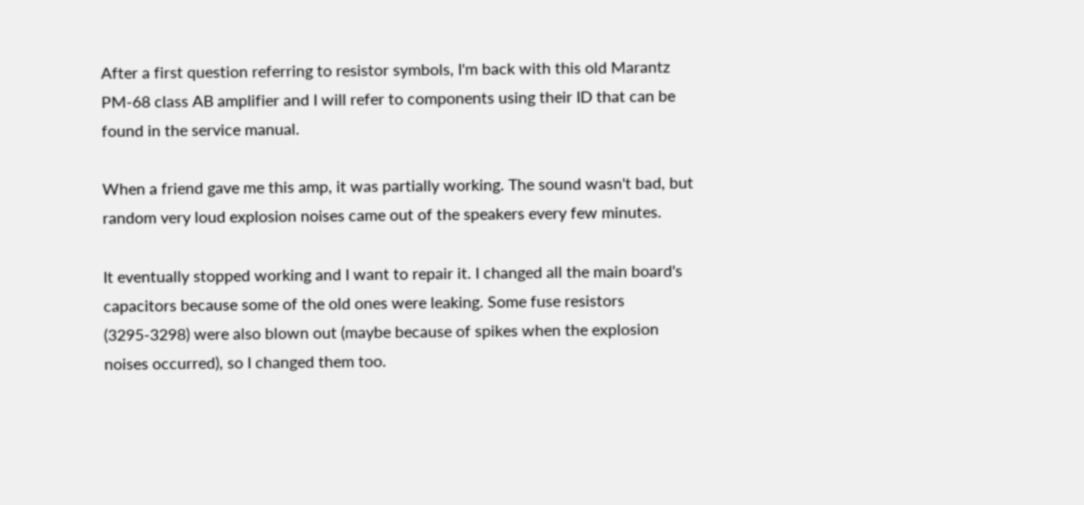After a first question referring to resistor symbols, I'm back with this old Marantz PM-68 class AB amplifier and I will refer to components using their ID that can be found in the service manual.

When a friend gave me this amp, it was partially working. The sound wasn't bad, but random very loud explosion noises came out of the speakers every few minutes.

It eventually stopped working and I want to repair it. I changed all the main board's capacitors because some of the old ones were leaking. Some fuse resistors (3295-3298) were also blown out (maybe because of spikes when the explosion noises occurred), so I changed them too.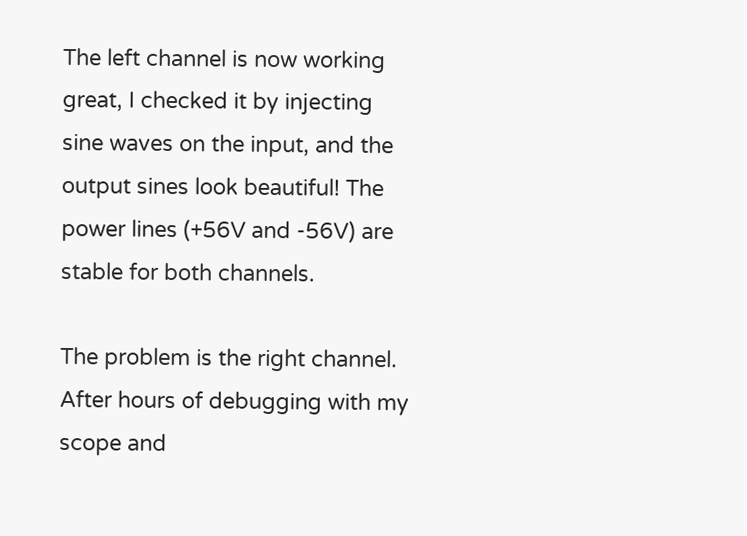The left channel is now working great, I checked it by injecting sine waves on the input, and the output sines look beautiful! The power lines (+56V and -56V) are stable for both channels.

The problem is the right channel. After hours of debugging with my scope and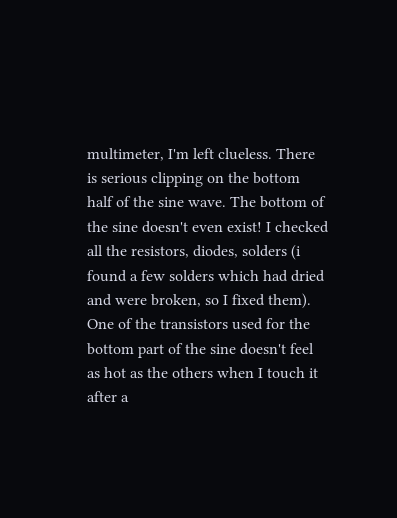multimeter, I'm left clueless. There is serious clipping on the bottom half of the sine wave. The bottom of the sine doesn't even exist! I checked all the resistors, diodes, solders (i found a few solders which had dried and were broken, so I fixed them). One of the transistors used for the bottom part of the sine doesn't feel as hot as the others when I touch it after a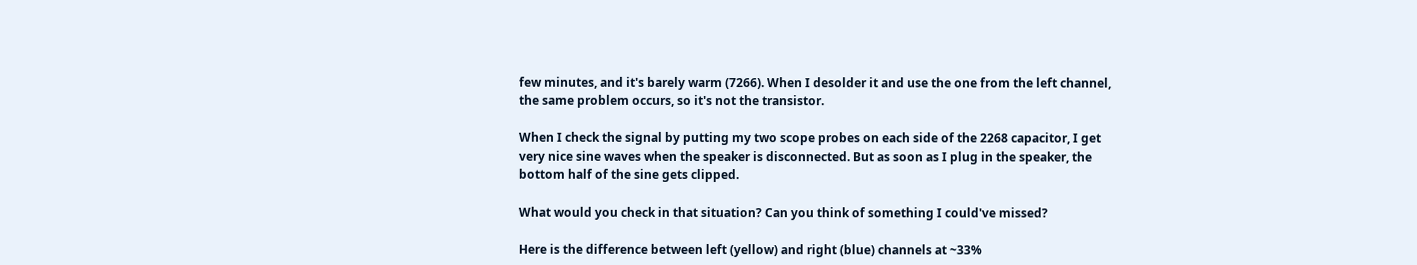few minutes, and it's barely warm (7266). When I desolder it and use the one from the left channel, the same problem occurs, so it's not the transistor.

When I check the signal by putting my two scope probes on each side of the 2268 capacitor, I get very nice sine waves when the speaker is disconnected. But as soon as I plug in the speaker, the bottom half of the sine gets clipped.

What would you check in that situation? Can you think of something I could've missed?

Here is the difference between left (yellow) and right (blue) channels at ~33%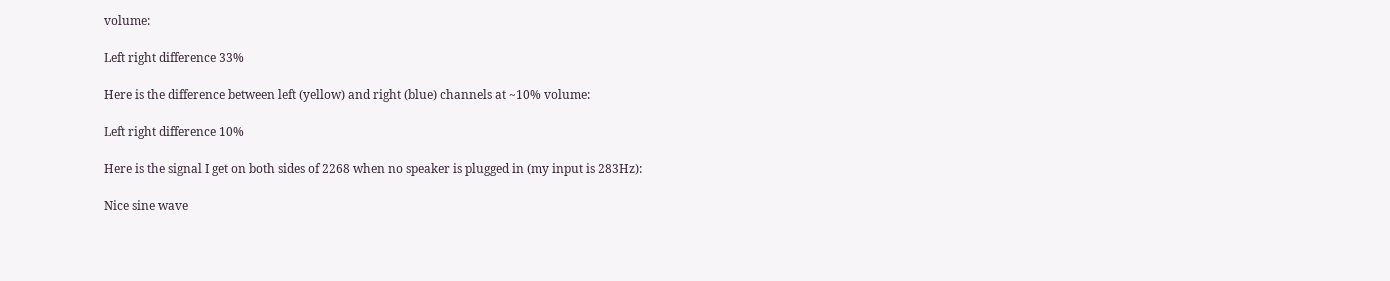volume:

Left right difference 33%

Here is the difference between left (yellow) and right (blue) channels at ~10% volume:

Left right difference 10%

Here is the signal I get on both sides of 2268 when no speaker is plugged in (my input is 283Hz):

Nice sine wave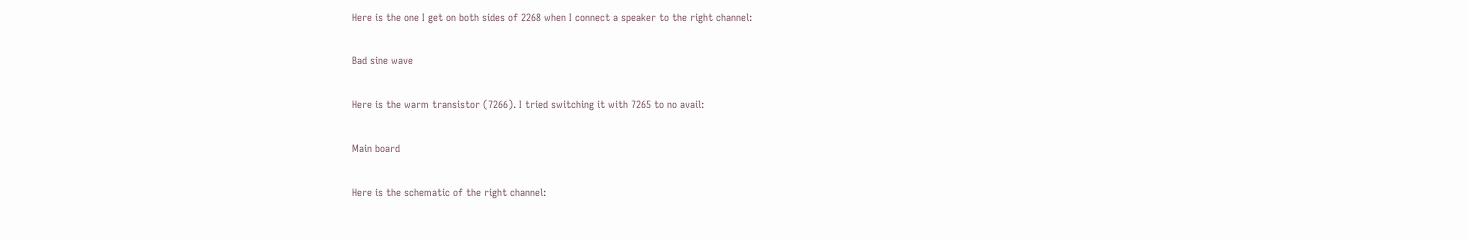Here is the one I get on both sides of 2268 when I connect a speaker to the right channel:

Bad sine wave

Here is the warm transistor (7266). I tried switching it with 7265 to no avail:

Main board

Here is the schematic of the right channel: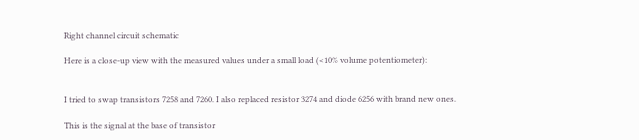Right channel circuit schematic

Here is a close-up view with the measured values under a small load (<10% volume potentiometer):


I tried to swap transistors 7258 and 7260. I also replaced resistor 3274 and diode 6256 with brand new ones.

This is the signal at the base of transistor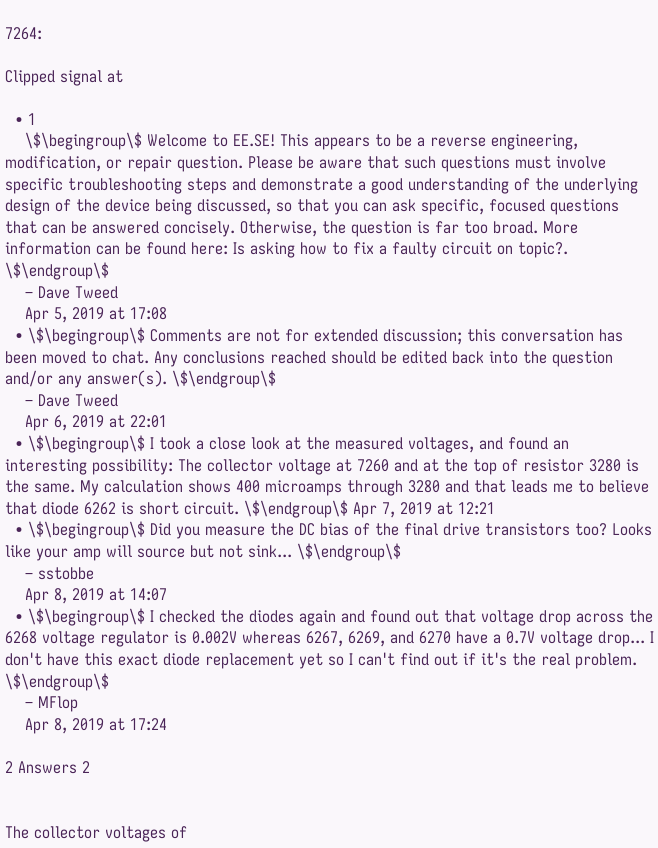7264:

Clipped signal at

  • 1
    \$\begingroup\$ Welcome to EE.SE! This appears to be a reverse engineering, modification, or repair question. Please be aware that such questions must involve specific troubleshooting steps and demonstrate a good understanding of the underlying design of the device being discussed, so that you can ask specific, focused questions that can be answered concisely. Otherwise, the question is far too broad. More information can be found here: Is asking how to fix a faulty circuit on topic?. \$\endgroup\$
    – Dave Tweed
    Apr 5, 2019 at 17:08
  • \$\begingroup\$ Comments are not for extended discussion; this conversation has been moved to chat. Any conclusions reached should be edited back into the question and/or any answer(s). \$\endgroup\$
    – Dave Tweed
    Apr 6, 2019 at 22:01
  • \$\begingroup\$ I took a close look at the measured voltages, and found an interesting possibility: The collector voltage at 7260 and at the top of resistor 3280 is the same. My calculation shows 400 microamps through 3280 and that leads me to believe that diode 6262 is short circuit. \$\endgroup\$ Apr 7, 2019 at 12:21
  • \$\begingroup\$ Did you measure the DC bias of the final drive transistors too? Looks like your amp will source but not sink... \$\endgroup\$
    – sstobbe
    Apr 8, 2019 at 14:07
  • \$\begingroup\$ I checked the diodes again and found out that voltage drop across the 6268 voltage regulator is 0.002V whereas 6267, 6269, and 6270 have a 0.7V voltage drop... I don't have this exact diode replacement yet so I can't find out if it's the real problem. \$\endgroup\$
    – MFlop
    Apr 8, 2019 at 17:24

2 Answers 2


The collector voltages of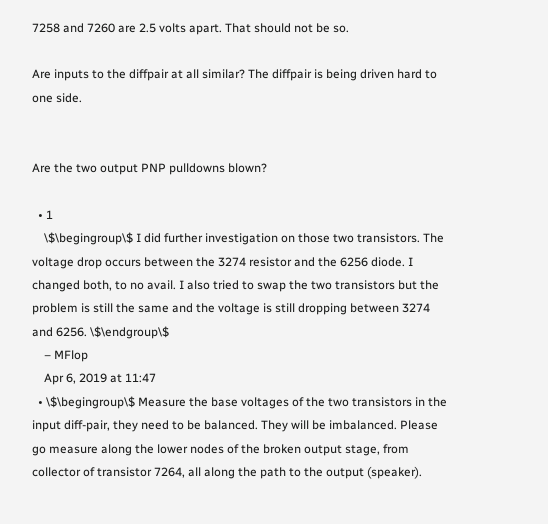7258 and 7260 are 2.5 volts apart. That should not be so.

Are inputs to the diffpair at all similar? The diffpair is being driven hard to one side.


Are the two output PNP pulldowns blown?

  • 1
    \$\begingroup\$ I did further investigation on those two transistors. The voltage drop occurs between the 3274 resistor and the 6256 diode. I changed both, to no avail. I also tried to swap the two transistors but the problem is still the same and the voltage is still dropping between 3274 and 6256. \$\endgroup\$
    – MFlop
    Apr 6, 2019 at 11:47
  • \$\begingroup\$ Measure the base voltages of the two transistors in the input diff-pair, they need to be balanced. They will be imbalanced. Please go measure along the lower nodes of the broken output stage, from collector of transistor 7264, all along the path to the output (speaker).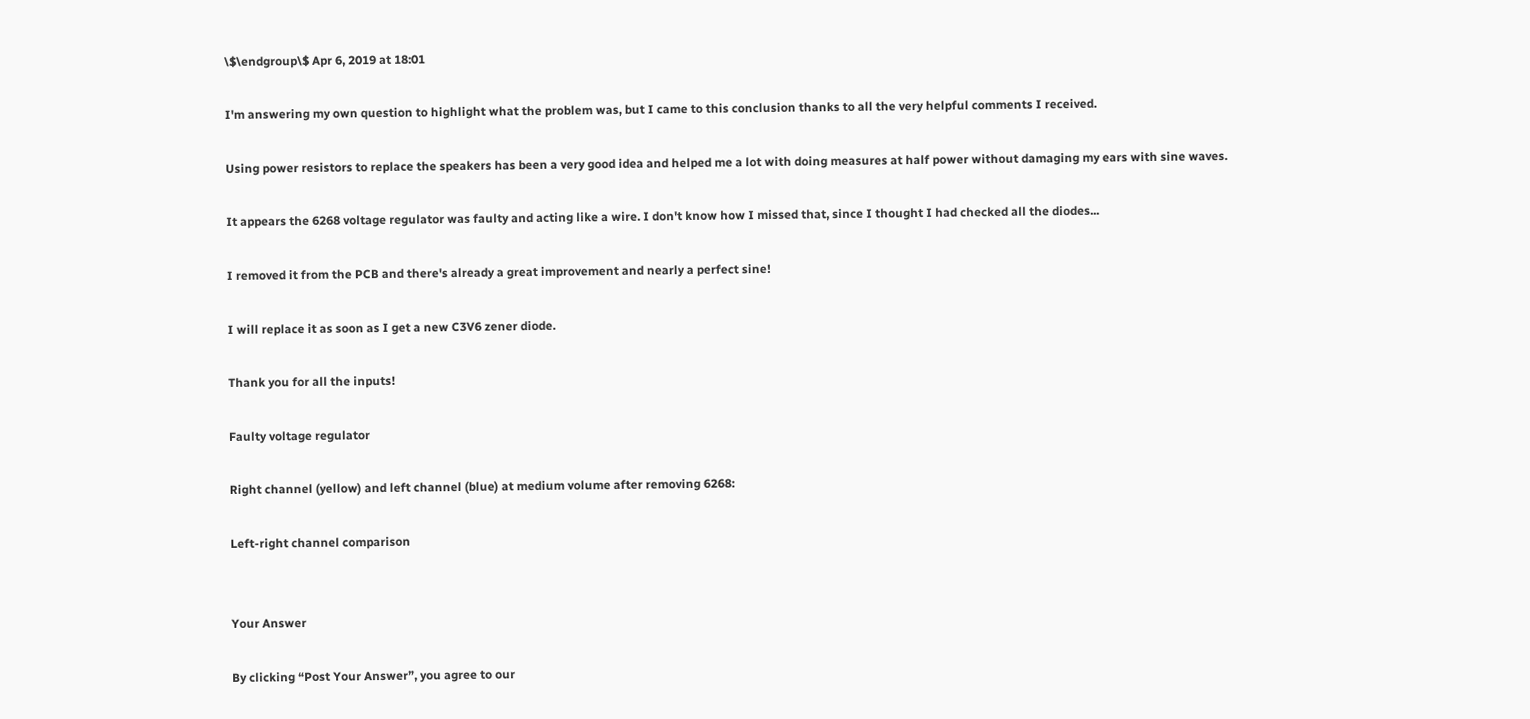\$\endgroup\$ Apr 6, 2019 at 18:01

I'm answering my own question to highlight what the problem was, but I came to this conclusion thanks to all the very helpful comments I received.

Using power resistors to replace the speakers has been a very good idea and helped me a lot with doing measures at half power without damaging my ears with sine waves.

It appears the 6268 voltage regulator was faulty and acting like a wire. I don't know how I missed that, since I thought I had checked all the diodes...

I removed it from the PCB and there's already a great improvement and nearly a perfect sine!

I will replace it as soon as I get a new C3V6 zener diode.

Thank you for all the inputs!

Faulty voltage regulator

Right channel (yellow) and left channel (blue) at medium volume after removing 6268:

Left-right channel comparison


Your Answer

By clicking “Post Your Answer”, you agree to our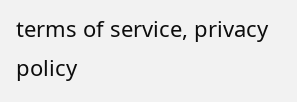terms of service, privacy policy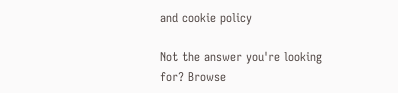and cookie policy

Not the answer you're looking for? Browse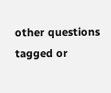other questions tagged or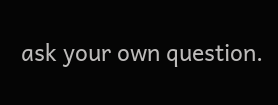ask your own question.